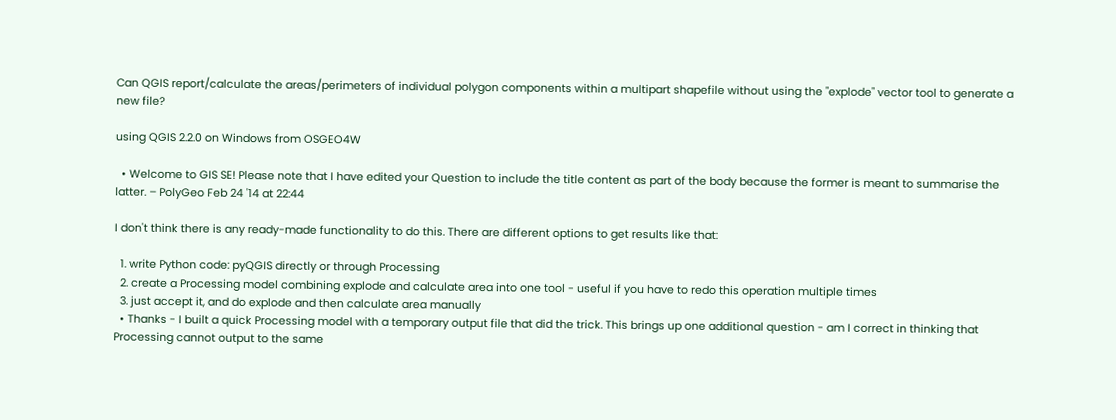Can QGIS report/calculate the areas/perimeters of individual polygon components within a multipart shapefile without using the "explode" vector tool to generate a new file?

using QGIS 2.2.0 on Windows from OSGEO4W

  • Welcome to GIS SE! Please note that I have edited your Question to include the title content as part of the body because the former is meant to summarise the latter. – PolyGeo Feb 24 '14 at 22:44

I don't think there is any ready-made functionality to do this. There are different options to get results like that:

  1. write Python code: pyQGIS directly or through Processing
  2. create a Processing model combining explode and calculate area into one tool - useful if you have to redo this operation multiple times
  3. just accept it, and do explode and then calculate area manually
  • Thanks - I built a quick Processing model with a temporary output file that did the trick. This brings up one additional question - am I correct in thinking that Processing cannot output to the same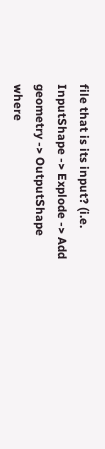file that is its input? (i.e. InputShape -> Explode -> Add geometry -> OutputShape where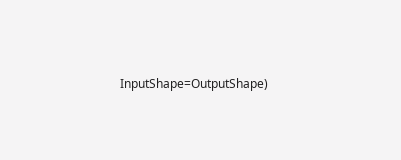InputShape=OutputShape)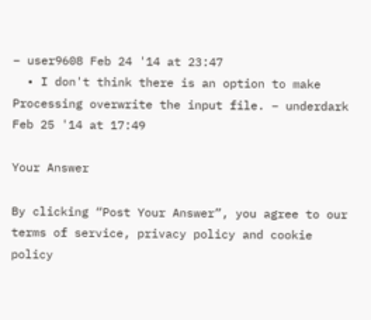– user9608 Feb 24 '14 at 23:47
  • I don't think there is an option to make Processing overwrite the input file. – underdark Feb 25 '14 at 17:49

Your Answer

By clicking “Post Your Answer”, you agree to our terms of service, privacy policy and cookie policy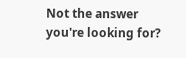Not the answer you're looking for?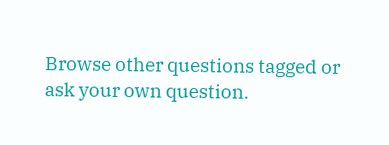Browse other questions tagged or ask your own question.